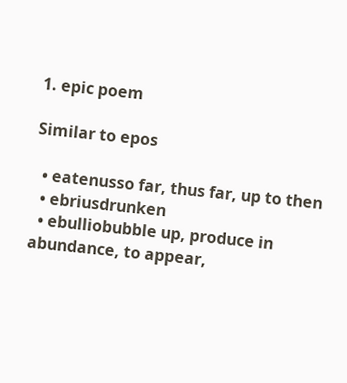1. epic poem

Similar to epos

  • eatenusso far, thus far, up to then
  • ebriusdrunken
  • ebulliobubble up, produce in abundance, to appear,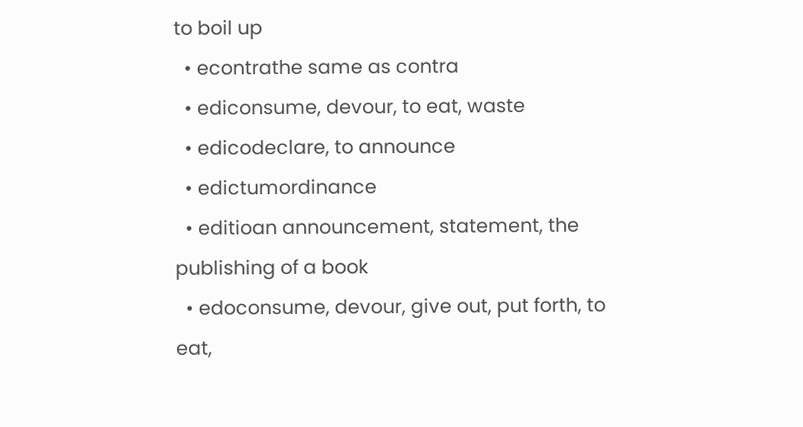to boil up
  • econtrathe same as contra
  • ediconsume, devour, to eat, waste
  • edicodeclare, to announce
  • edictumordinance
  • editioan announcement, statement, the publishing of a book
  • edoconsume, devour, give out, put forth, to eat,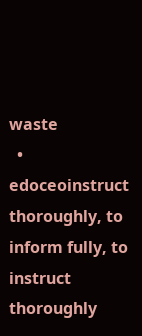waste
  • edoceoinstruct thoroughly, to inform fully, to instruct thoroughly